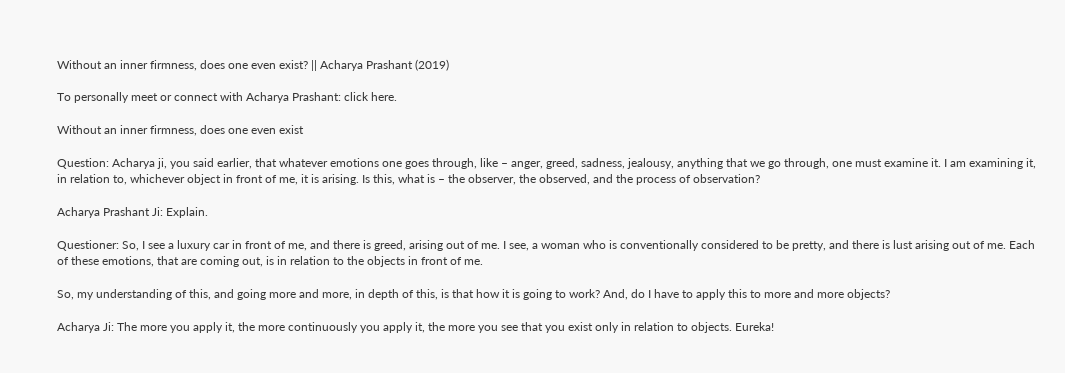Without an inner firmness, does one even exist? || Acharya Prashant (2019)

To personally meet or connect with Acharya Prashant: click here.

Without an inner firmness, does one even exist

Question: Acharya ji, you said earlier, that whatever emotions one goes through, like – anger, greed, sadness, jealousy, anything that we go through, one must examine it. I am examining it, in relation to, whichever object in front of me, it is arising. Is this, what is – the observer, the observed, and the process of observation?

Acharya Prashant Ji: Explain.

Questioner: So, I see a luxury car in front of me, and there is greed, arising out of me. I see, a woman who is conventionally considered to be pretty, and there is lust arising out of me. Each of these emotions, that are coming out, is in relation to the objects in front of me.

So, my understanding of this, and going more and more, in depth of this, is that how it is going to work? And, do I have to apply this to more and more objects?

Acharya Ji: The more you apply it, the more continuously you apply it, the more you see that you exist only in relation to objects. Eureka!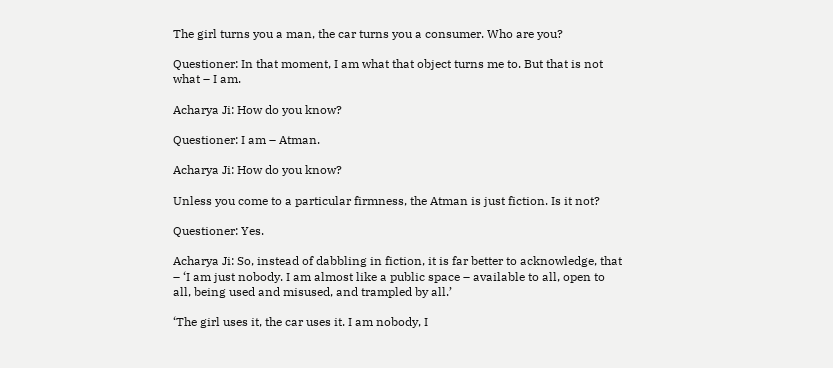The girl turns you a man, the car turns you a consumer. Who are you?

Questioner: In that moment, I am what that object turns me to. But that is not what – I am.

Acharya Ji: How do you know?

Questioner: I am – Atman.

Acharya Ji: How do you know?

Unless you come to a particular firmness, the Atman is just fiction. Is it not?

Questioner: Yes.

Acharya Ji: So, instead of dabbling in fiction, it is far better to acknowledge, that – ‘I am just nobody. I am almost like a public space – available to all, open to all, being used and misused, and trampled by all.’

‘The girl uses it, the car uses it. I am nobody, I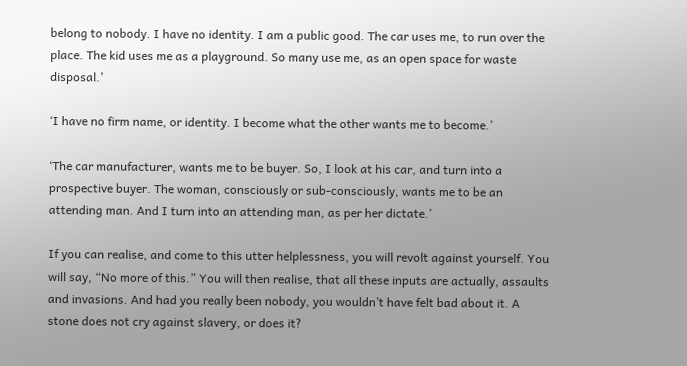belong to nobody. I have no identity. I am a public good. The car uses me, to run over the place. The kid uses me as a playground. So many use me, as an open space for waste disposal.’

‘I have no firm name, or identity. I become what the other wants me to become.’

‘The car manufacturer, wants me to be buyer. So, I look at his car, and turn into a prospective buyer. The woman, consciously or sub-consciously, wants me to be an attending man. And I turn into an attending man, as per her dictate.’

If you can realise, and come to this utter helplessness, you will revolt against yourself. You will say, “No more of this.” You will then realise, that all these inputs are actually, assaults and invasions. And had you really been nobody, you wouldn’t have felt bad about it. A stone does not cry against slavery, or does it?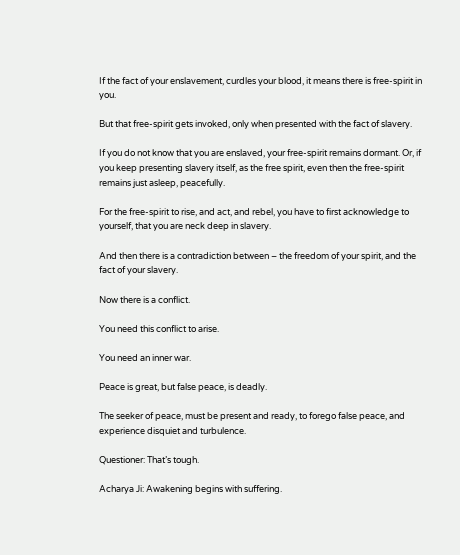If the fact of your enslavement, curdles your blood, it means there is free-spirit in you.

But that free-spirit gets invoked, only when presented with the fact of slavery.

If you do not know that you are enslaved, your free-spirit remains dormant. Or, if you keep presenting slavery itself, as the free spirit, even then the free-spirit remains just asleep, peacefully.

For the free-spirit to rise, and act, and rebel, you have to first acknowledge to yourself, that you are neck deep in slavery.

And then there is a contradiction between – the freedom of your spirit, and the fact of your slavery.

Now there is a conflict.

You need this conflict to arise.

You need an inner war.

Peace is great, but false peace, is deadly.

The seeker of peace, must be present and ready, to forego false peace, and experience disquiet and turbulence.

Questioner: That’s tough.

Acharya Ji: Awakening begins with suffering.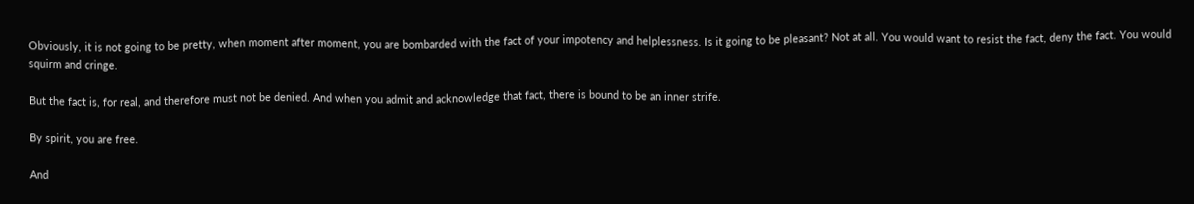Obviously, it is not going to be pretty, when moment after moment, you are bombarded with the fact of your impotency and helplessness. Is it going to be pleasant? Not at all. You would want to resist the fact, deny the fact. You would squirm and cringe.

But the fact is, for real, and therefore must not be denied. And when you admit and acknowledge that fact, there is bound to be an inner strife.

By spirit, you are free.

And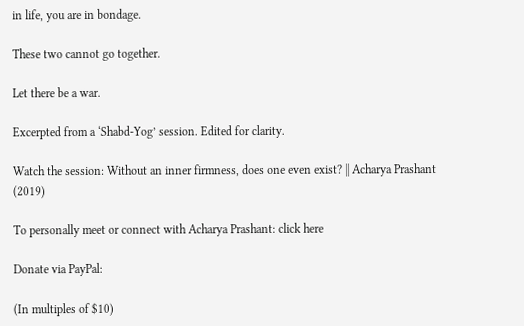in life, you are in bondage.

These two cannot go together.

Let there be a war.

Excerpted from a ‘Shabd-Yog’ session. Edited for clarity.

Watch the session: Without an inner firmness, does one even exist? || Acharya Prashant (2019)

To personally meet or connect with Acharya Prashant: click here

Donate via PayPal:

(In multiples of $10)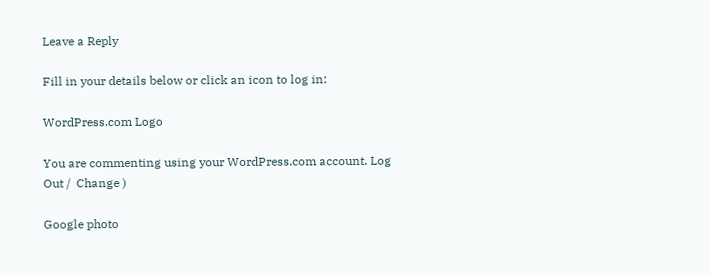Leave a Reply

Fill in your details below or click an icon to log in:

WordPress.com Logo

You are commenting using your WordPress.com account. Log Out /  Change )

Google photo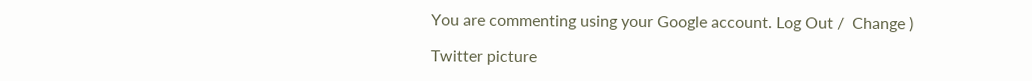You are commenting using your Google account. Log Out /  Change )

Twitter picture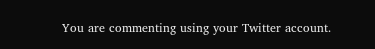You are commenting using your Twitter account.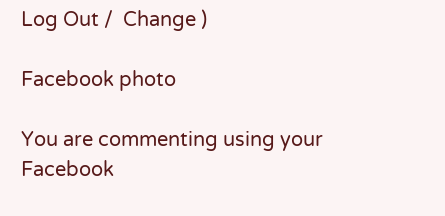Log Out /  Change )

Facebook photo

You are commenting using your Facebook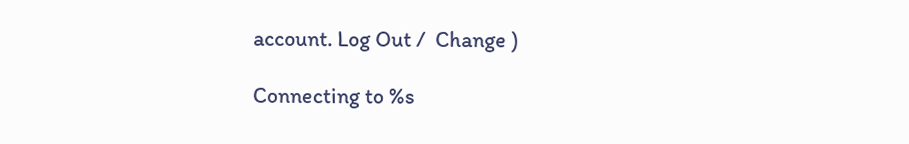account. Log Out /  Change )

Connecting to %s